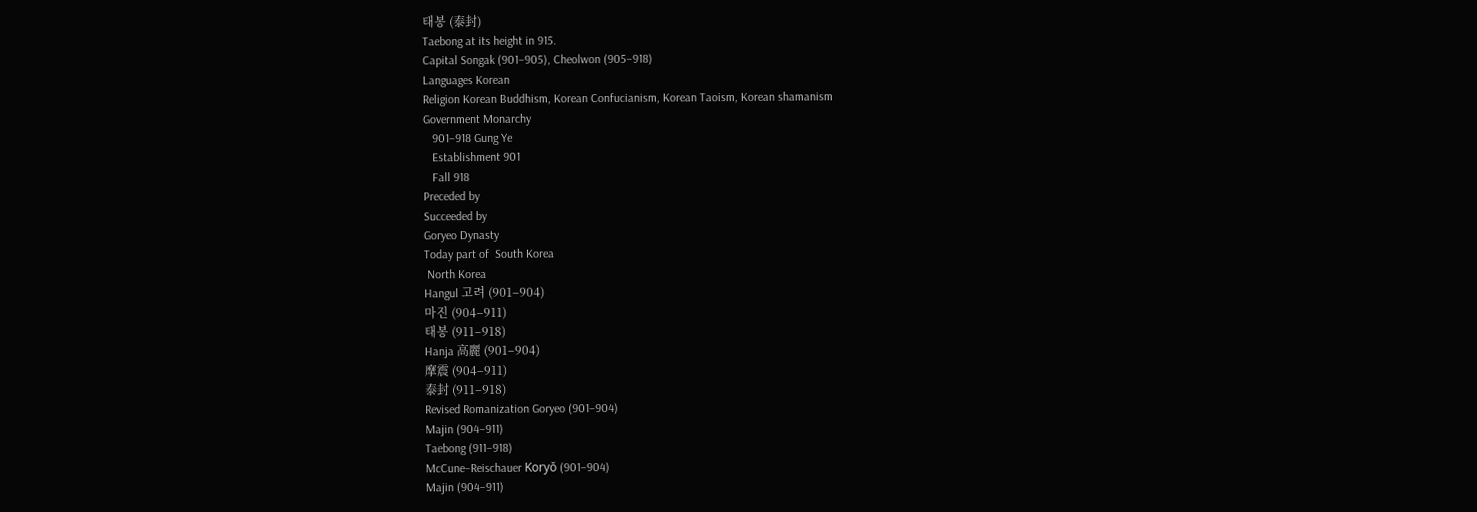태봉 (泰封)
Taebong at its height in 915.
Capital Songak (901–905), Cheolwon (905–918)
Languages Korean
Religion Korean Buddhism, Korean Confucianism, Korean Taoism, Korean shamanism
Government Monarchy
   901–918 Gung Ye
   Establishment 901
   Fall 918
Preceded by
Succeeded by
Goryeo Dynasty
Today part of  South Korea
 North Korea
Hangul 고려 (901–904)
마진 (904–911)
태봉 (911–918)
Hanja 高麗 (901–904)
摩震 (904–911)
泰封 (911–918)
Revised Romanization Goryeo (901–904)
Majin (904–911)
Taebong (911–918)
McCune–Reischauer Koryŏ (901–904)
Majin (904–911)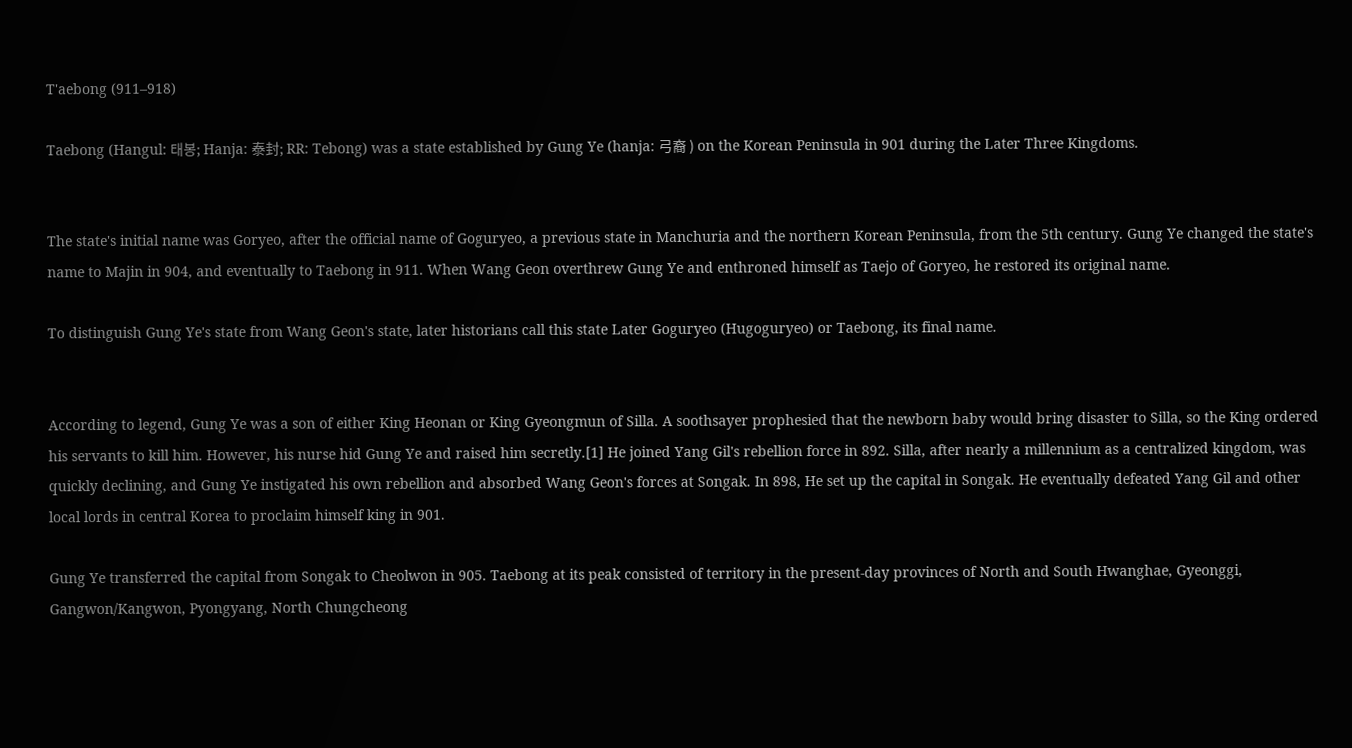T'aebong (911–918)

Taebong (Hangul: 태봉; Hanja: 泰封; RR: Tebong) was a state established by Gung Ye (hanja: 弓裔 ) on the Korean Peninsula in 901 during the Later Three Kingdoms.


The state's initial name was Goryeo, after the official name of Goguryeo, a previous state in Manchuria and the northern Korean Peninsula, from the 5th century. Gung Ye changed the state's name to Majin in 904, and eventually to Taebong in 911. When Wang Geon overthrew Gung Ye and enthroned himself as Taejo of Goryeo, he restored its original name.

To distinguish Gung Ye's state from Wang Geon's state, later historians call this state Later Goguryeo (Hugoguryeo) or Taebong, its final name.


According to legend, Gung Ye was a son of either King Heonan or King Gyeongmun of Silla. A soothsayer prophesied that the newborn baby would bring disaster to Silla, so the King ordered his servants to kill him. However, his nurse hid Gung Ye and raised him secretly.[1] He joined Yang Gil's rebellion force in 892. Silla, after nearly a millennium as a centralized kingdom, was quickly declining, and Gung Ye instigated his own rebellion and absorbed Wang Geon's forces at Songak. In 898, He set up the capital in Songak. He eventually defeated Yang Gil and other local lords in central Korea to proclaim himself king in 901.

Gung Ye transferred the capital from Songak to Cheolwon in 905. Taebong at its peak consisted of territory in the present-day provinces of North and South Hwanghae, Gyeonggi, Gangwon/Kangwon, Pyongyang, North Chungcheong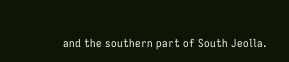and the southern part of South Jeolla.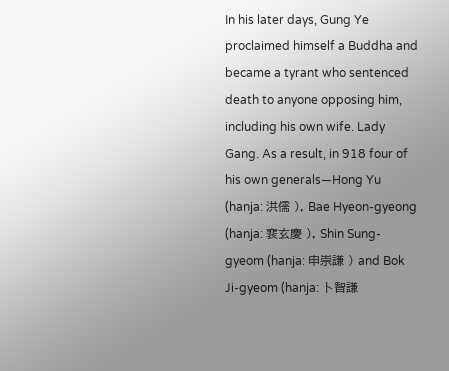In his later days, Gung Ye proclaimed himself a Buddha and became a tyrant who sentenced death to anyone opposing him, including his own wife. Lady Gang. As a result, in 918 four of his own generals—Hong Yu (hanja: 洪儒 ), Bae Hyeon-gyeong (hanja: 裵玄慶 ), Shin Sung-gyeom (hanja: 申崇謙 ) and Bok Ji-gyeom (hanja: 卜智謙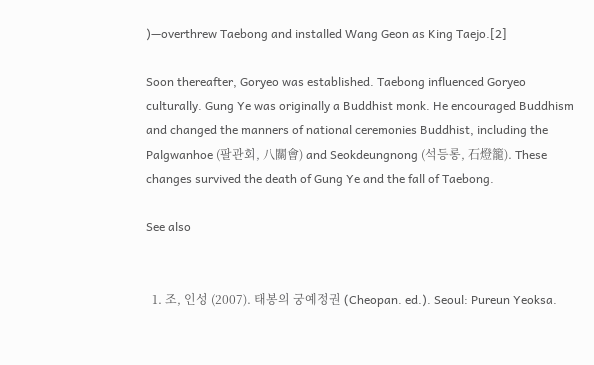)—overthrew Taebong and installed Wang Geon as King Taejo.[2]

Soon thereafter, Goryeo was established. Taebong influenced Goryeo culturally. Gung Ye was originally a Buddhist monk. He encouraged Buddhism and changed the manners of national ceremonies Buddhist, including the Palgwanhoe (팔관회, 八關會) and Seokdeungnong (석등롱, 石燈籠). These changes survived the death of Gung Ye and the fall of Taebong.

See also


  1. 조, 인성 (2007). 태봉의 궁예정권 (Cheopan. ed.). Seoul: Pureun Yeoksa.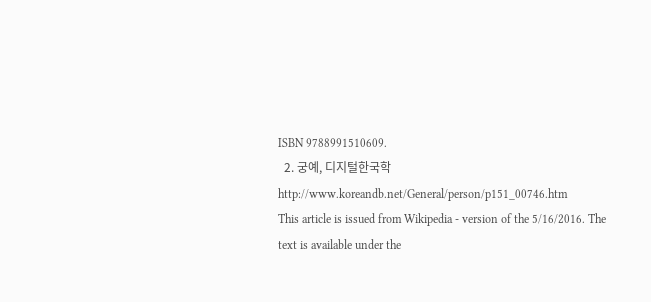ISBN 9788991510609.
  2. 궁예, 디지털한국학 http://www.koreandb.net/General/person/p151_00746.htm
This article is issued from Wikipedia - version of the 5/16/2016. The text is available under the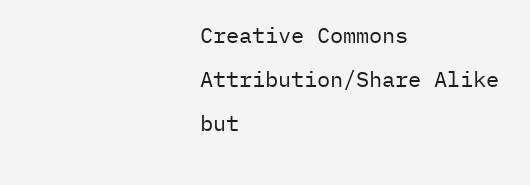Creative Commons Attribution/Share Alike but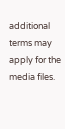additional terms may apply for the media files.